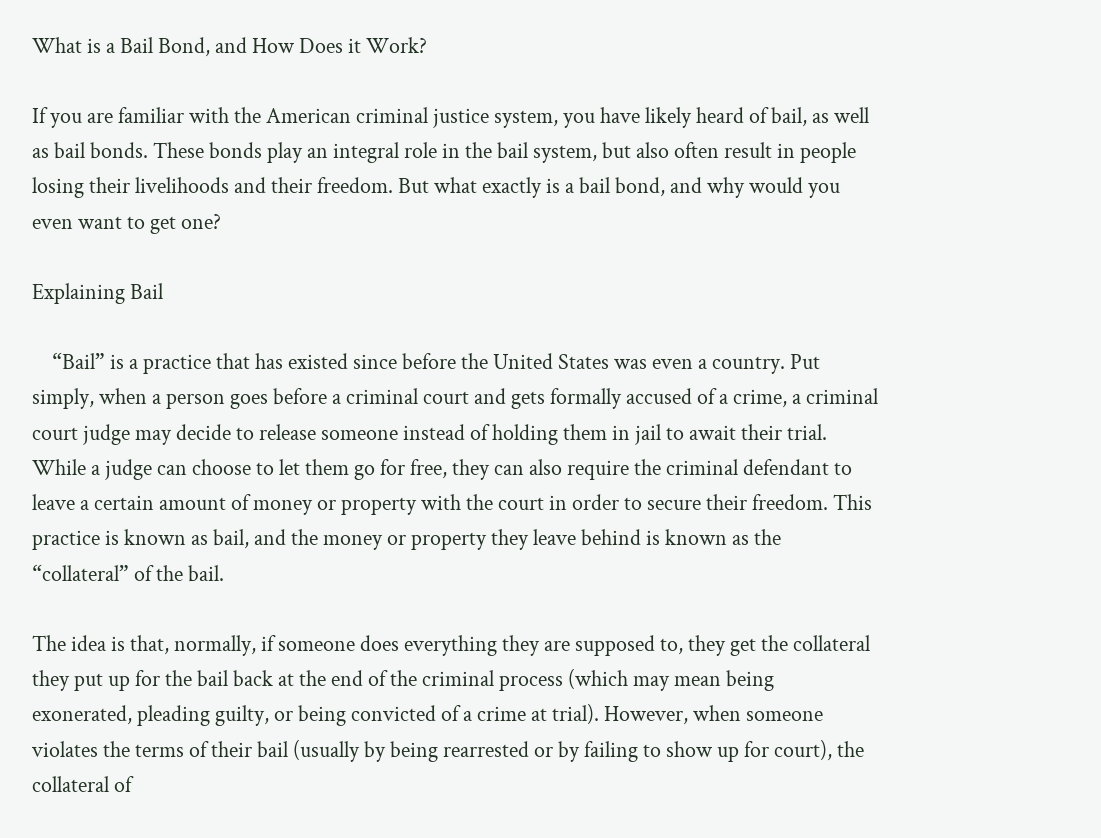What is a Bail Bond, and How Does it Work?

If you are familiar with the American criminal justice system, you have likely heard of bail, as well as bail bonds. These bonds play an integral role in the bail system, but also often result in people losing their livelihoods and their freedom. But what exactly is a bail bond, and why would you even want to get one?

Explaining Bail

    “Bail” is a practice that has existed since before the United States was even a country. Put simply, when a person goes before a criminal court and gets formally accused of a crime, a criminal court judge may decide to release someone instead of holding them in jail to await their trial. While a judge can choose to let them go for free, they can also require the criminal defendant to leave a certain amount of money or property with the court in order to secure their freedom. This practice is known as bail, and the money or property they leave behind is known as the “collateral” of the bail.

The idea is that, normally, if someone does everything they are supposed to, they get the collateral they put up for the bail back at the end of the criminal process (which may mean being exonerated, pleading guilty, or being convicted of a crime at trial). However, when someone violates the terms of their bail (usually by being rearrested or by failing to show up for court), the collateral of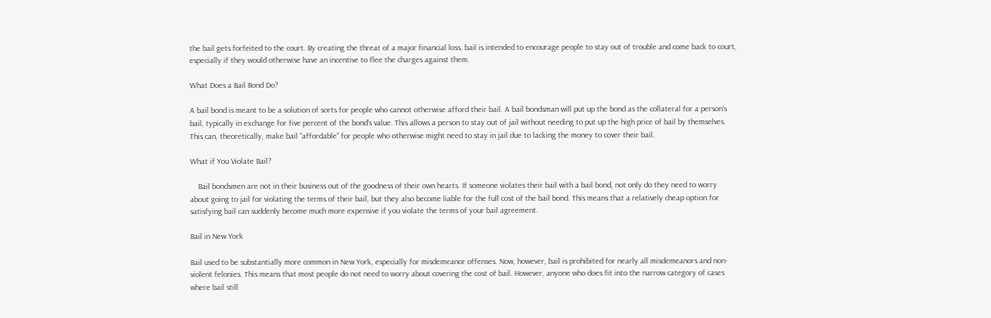the bail gets forfeited to the court. By creating the threat of a major financial loss, bail is intended to encourage people to stay out of trouble and come back to court, especially if they would otherwise have an incentive to flee the charges against them.

What Does a Bail Bond Do?

A bail bond is meant to be a solution of sorts for people who cannot otherwise afford their bail. A bail bondsman will put up the bond as the collateral for a person’s bail, typically in exchange for five percent of the bond’s value. This allows a person to stay out of jail without needing to put up the high price of bail by themselves. This can, theoretically, make bail “affordable” for people who otherwise might need to stay in jail due to lacking the money to cover their bail.

What if You Violate Bail?

    Bail bondsmen are not in their business out of the goodness of their own hearts. If someone violates their bail with a bail bond, not only do they need to worry about going to jail for violating the terms of their bail, but they also become liable for the full cost of the bail bond. This means that a relatively cheap option for satisfying bail can suddenly become much more expensive if you violate the terms of your bail agreement.

Bail in New York

Bail used to be substantially more common in New York, especially for misdemeanor offenses. Now, however, bail is prohibited for nearly all misdemeanors and non-violent felonies. This means that most people do not need to worry about covering the cost of bail. However, anyone who does fit into the narrow category of cases where bail still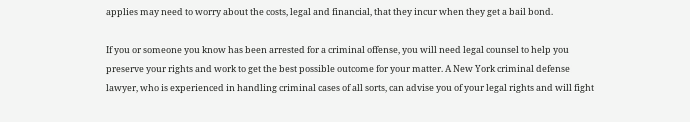applies may need to worry about the costs, legal and financial, that they incur when they get a bail bond.

If you or someone you know has been arrested for a criminal offense, you will need legal counsel to help you preserve your rights and work to get the best possible outcome for your matter. A New York criminal defense lawyer, who is experienced in handling criminal cases of all sorts, can advise you of your legal rights and will fight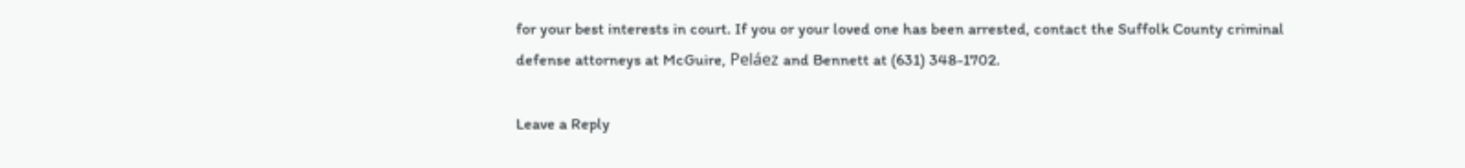for your best interests in court. If you or your loved one has been arrested, contact the Suffolk County criminal defense attorneys at McGuire, Peláez and Bennett at (631) 348-1702.

Leave a Reply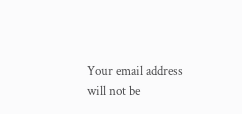Your email address will not be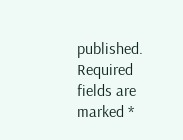published. Required fields are marked *